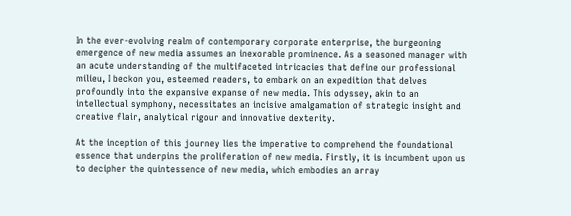In the ever-evolving realm of contemporary corporate enterprise, the burgeoning emergence of new media assumes an inexorable prominence. As a seasoned manager with an acute understanding of the multifaceted intricacies that define our professional milieu, I beckon you, esteemed readers, to embark on an expedition that delves profoundly into the expansive expanse of new media. This odyssey, akin to an intellectual symphony, necessitates an incisive amalgamation of strategic insight and creative flair, analytical rigour and innovative dexterity.

At the inception of this journey lies the imperative to comprehend the foundational essence that underpins the proliferation of new media. Firstly, it is incumbent upon us to decipher the quintessence of new media, which embodies an array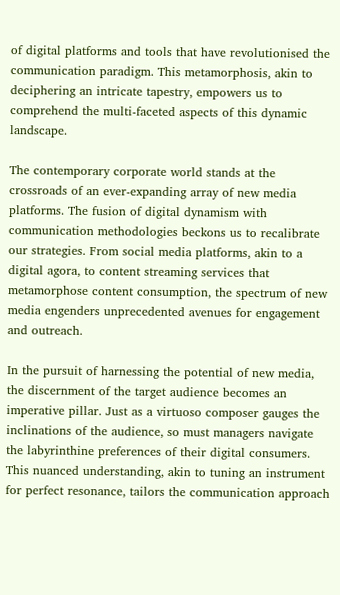of digital platforms and tools that have revolutionised the communication paradigm. This metamorphosis, akin to deciphering an intricate tapestry, empowers us to comprehend the multi-faceted aspects of this dynamic landscape.

The contemporary corporate world stands at the crossroads of an ever-expanding array of new media platforms. The fusion of digital dynamism with communication methodologies beckons us to recalibrate our strategies. From social media platforms, akin to a digital agora, to content streaming services that metamorphose content consumption, the spectrum of new media engenders unprecedented avenues for engagement and outreach.

In the pursuit of harnessing the potential of new media, the discernment of the target audience becomes an imperative pillar. Just as a virtuoso composer gauges the inclinations of the audience, so must managers navigate the labyrinthine preferences of their digital consumers. This nuanced understanding, akin to tuning an instrument for perfect resonance, tailors the communication approach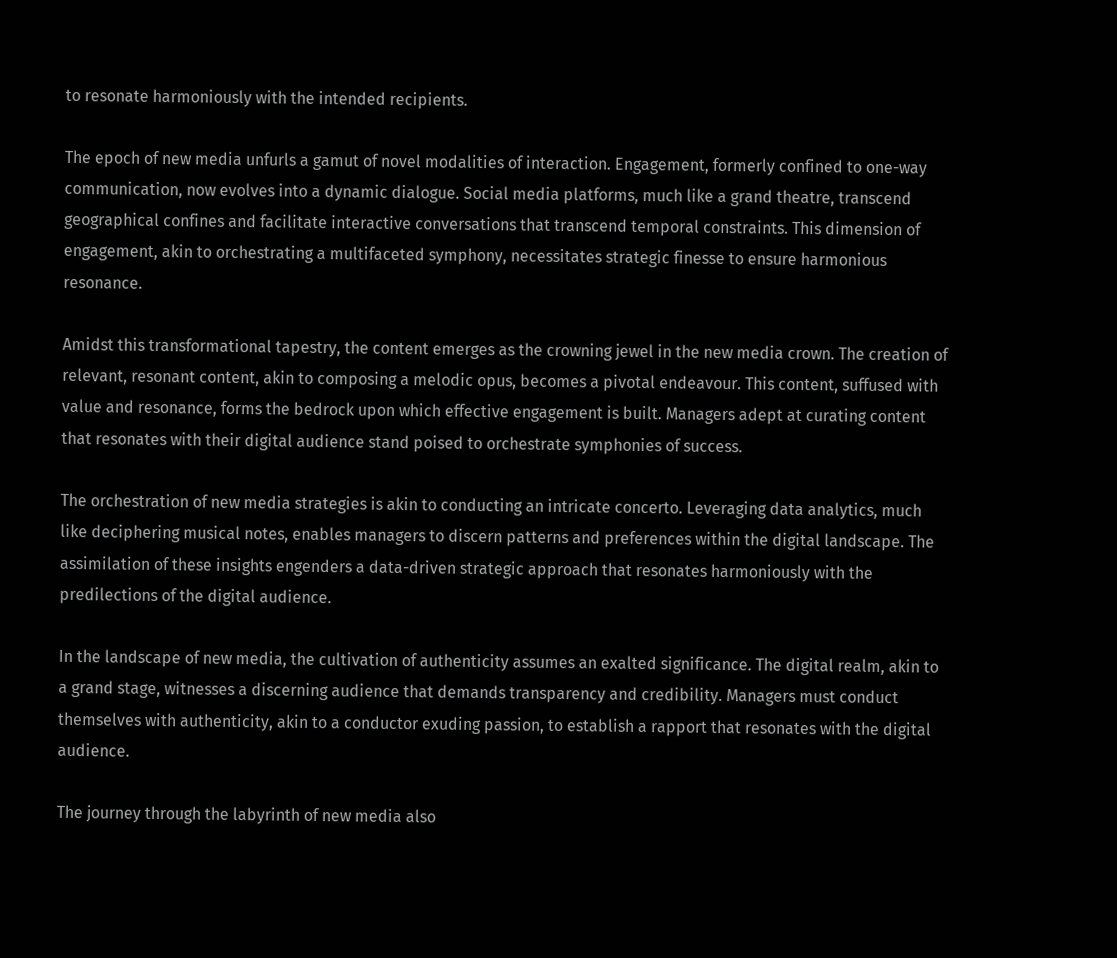to resonate harmoniously with the intended recipients.

The epoch of new media unfurls a gamut of novel modalities of interaction. Engagement, formerly confined to one-way communication, now evolves into a dynamic dialogue. Social media platforms, much like a grand theatre, transcend geographical confines and facilitate interactive conversations that transcend temporal constraints. This dimension of engagement, akin to orchestrating a multifaceted symphony, necessitates strategic finesse to ensure harmonious resonance.

Amidst this transformational tapestry, the content emerges as the crowning jewel in the new media crown. The creation of relevant, resonant content, akin to composing a melodic opus, becomes a pivotal endeavour. This content, suffused with value and resonance, forms the bedrock upon which effective engagement is built. Managers adept at curating content that resonates with their digital audience stand poised to orchestrate symphonies of success.

The orchestration of new media strategies is akin to conducting an intricate concerto. Leveraging data analytics, much like deciphering musical notes, enables managers to discern patterns and preferences within the digital landscape. The assimilation of these insights engenders a data-driven strategic approach that resonates harmoniously with the predilections of the digital audience.

In the landscape of new media, the cultivation of authenticity assumes an exalted significance. The digital realm, akin to a grand stage, witnesses a discerning audience that demands transparency and credibility. Managers must conduct themselves with authenticity, akin to a conductor exuding passion, to establish a rapport that resonates with the digital audience.

The journey through the labyrinth of new media also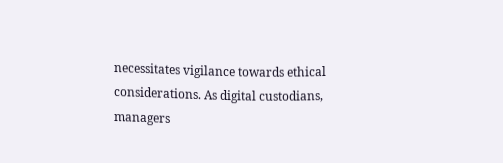necessitates vigilance towards ethical considerations. As digital custodians, managers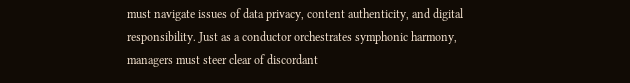must navigate issues of data privacy, content authenticity, and digital responsibility. Just as a conductor orchestrates symphonic harmony, managers must steer clear of discordant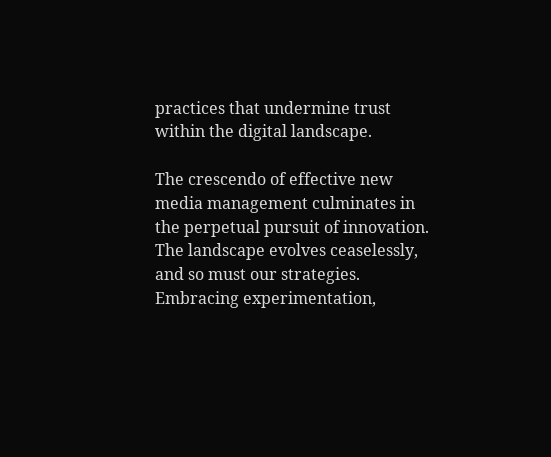practices that undermine trust within the digital landscape.

The crescendo of effective new media management culminates in the perpetual pursuit of innovation. The landscape evolves ceaselessly, and so must our strategies. Embracing experimentation,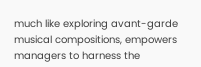much like exploring avant-garde musical compositions, empowers managers to harness the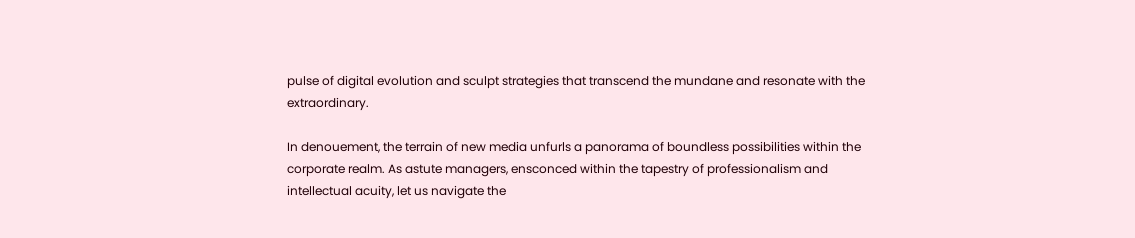pulse of digital evolution and sculpt strategies that transcend the mundane and resonate with the extraordinary.

In denouement, the terrain of new media unfurls a panorama of boundless possibilities within the corporate realm. As astute managers, ensconced within the tapestry of professionalism and intellectual acuity, let us navigate the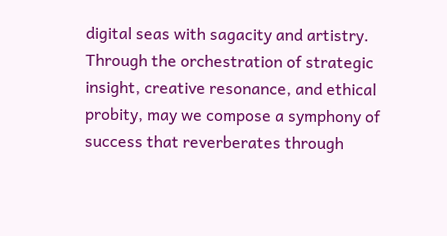digital seas with sagacity and artistry. Through the orchestration of strategic insight, creative resonance, and ethical probity, may we compose a symphony of success that reverberates through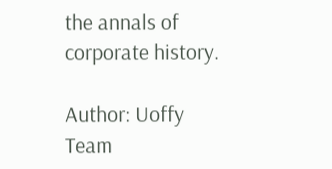the annals of corporate history.

Author: Uoffy Team